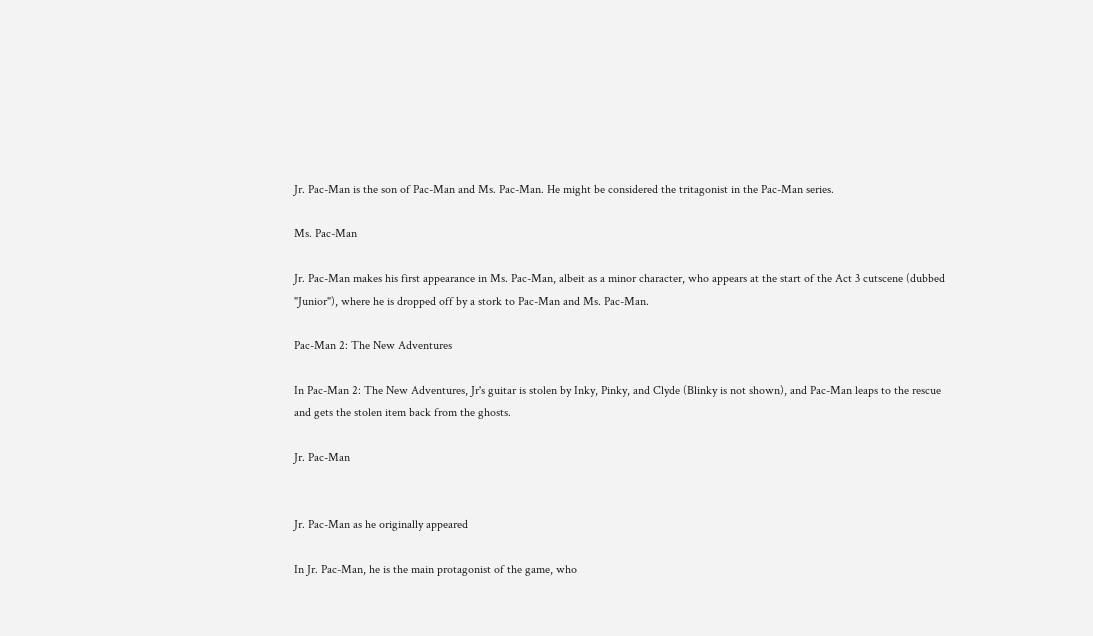Jr. Pac-Man is the son of Pac-Man and Ms. Pac-Man. He might be considered the tritagonist in the Pac-Man series.

Ms. Pac-Man

Jr. Pac-Man makes his first appearance in Ms. Pac-Man, albeit as a minor character, who appears at the start of the Act 3 cutscene (dubbed "Junior"), where he is dropped off by a stork to Pac-Man and Ms. Pac-Man.

Pac-Man 2: The New Adventures

In Pac-Man 2: The New Adventures, Jr's guitar is stolen by Inky, Pinky, and Clyde (Blinky is not shown), and Pac-Man leaps to the rescue and gets the stolen item back from the ghosts.

Jr. Pac-Man


Jr. Pac-Man as he originally appeared

In Jr. Pac-Man, he is the main protagonist of the game, who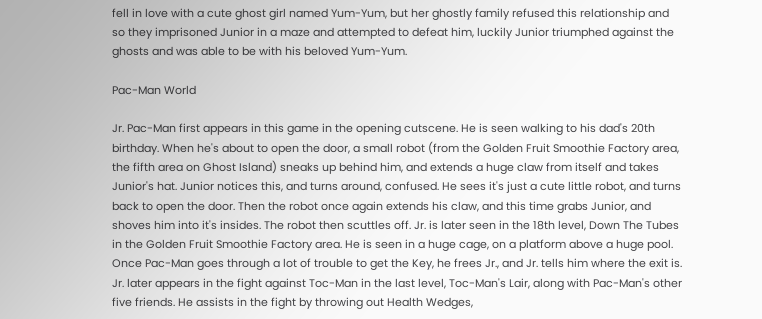fell in love with a cute ghost girl named Yum-Yum, but her ghostly family refused this relationship and so they imprisoned Junior in a maze and attempted to defeat him, luckily Junior triumphed against the ghosts and was able to be with his beloved Yum-Yum.

Pac-Man World

Jr. Pac-Man first appears in this game in the opening cutscene. He is seen walking to his dad's 20th birthday. When he's about to open the door, a small robot (from the Golden Fruit Smoothie Factory area, the fifth area on Ghost Island) sneaks up behind him, and extends a huge claw from itself and takes Junior's hat. Junior notices this, and turns around, confused. He sees it's just a cute little robot, and turns back to open the door. Then the robot once again extends his claw, and this time grabs Junior, and shoves him into it's insides. The robot then scuttles off. Jr. is later seen in the 18th level, Down The Tubes in the Golden Fruit Smoothie Factory area. He is seen in a huge cage, on a platform above a huge pool. Once Pac-Man goes through a lot of trouble to get the Key, he frees Jr., and Jr. tells him where the exit is. Jr. later appears in the fight against Toc-Man in the last level, Toc-Man's Lair, along with Pac-Man's other five friends. He assists in the fight by throwing out Health Wedges,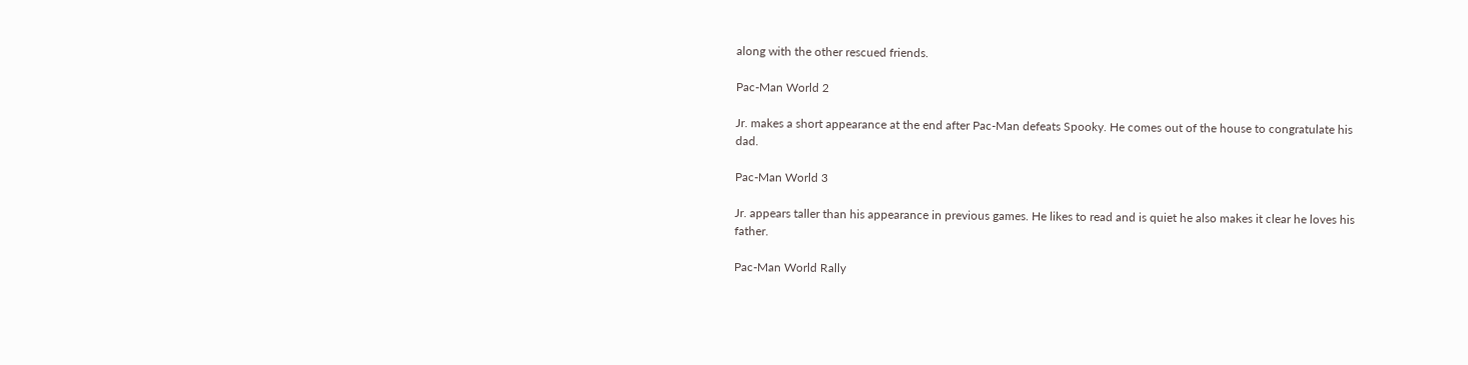along with the other rescued friends.

Pac-Man World 2

Jr. makes a short appearance at the end after Pac-Man defeats Spooky. He comes out of the house to congratulate his dad.

Pac-Man World 3

Jr. appears taller than his appearance in previous games. He likes to read and is quiet he also makes it clear he loves his father.

Pac-Man World Rally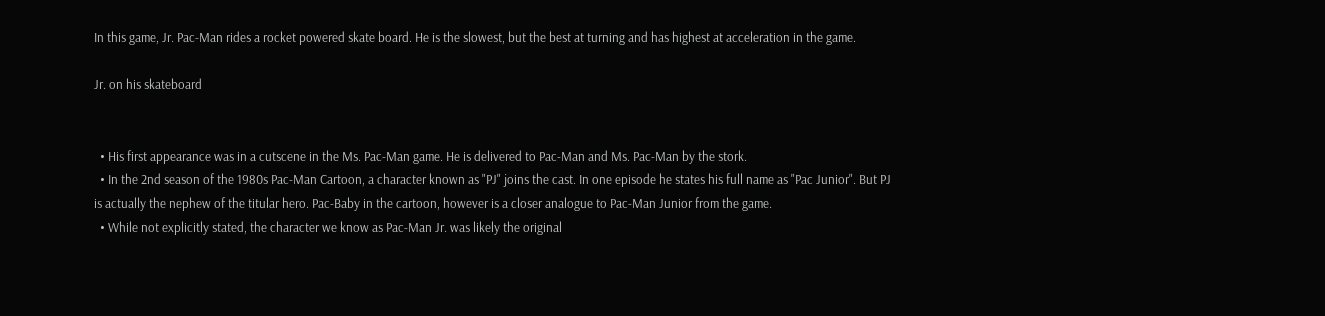In this game, Jr. Pac-Man rides a rocket powered skate board. He is the slowest, but the best at turning and has highest at acceleration in the game.

Jr. on his skateboard


  • His first appearance was in a cutscene in the Ms. Pac-Man game. He is delivered to Pac-Man and Ms. Pac-Man by the stork.
  • In the 2nd season of the 1980s Pac-Man Cartoon, a character known as "PJ" joins the cast. In one episode he states his full name as "Pac Junior". But PJ is actually the nephew of the titular hero. Pac-Baby in the cartoon, however is a closer analogue to Pac-Man Junior from the game.
  • While not explicitly stated, the character we know as Pac-Man Jr. was likely the original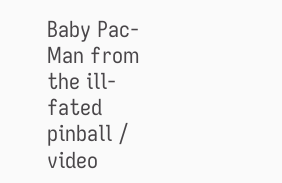Baby Pac-Man from the ill-fated pinball / video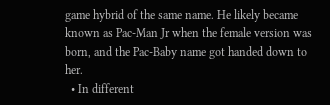game hybrid of the same name. He likely became known as Pac-Man Jr when the female version was born, and the Pac-Baby name got handed down to her.
  • In different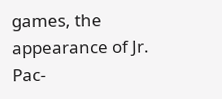games, the appearance of Jr. Pac-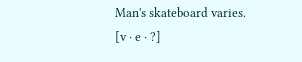Man's skateboard varies.
[v · e · ?]